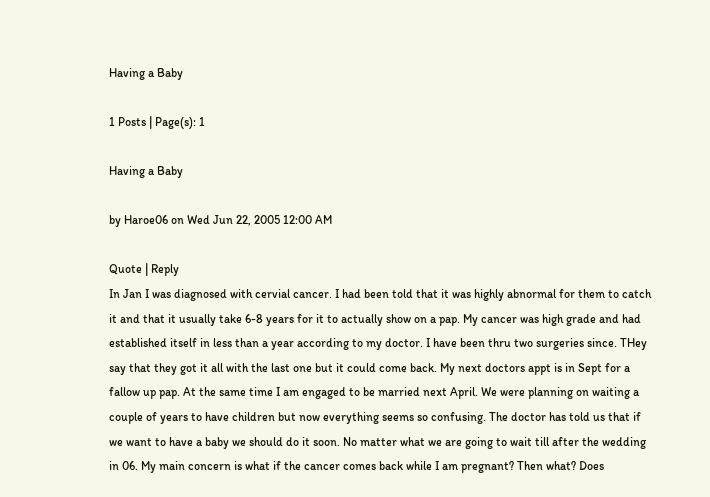Having a Baby

1 Posts | Page(s): 1

Having a Baby

by Haroe06 on Wed Jun 22, 2005 12:00 AM

Quote | Reply
In Jan I was diagnosed with cervial cancer. I had been told that it was highly abnormal for them to catch it and that it usually take 6-8 years for it to actually show on a pap. My cancer was high grade and had established itself in less than a year according to my doctor. I have been thru two surgeries since. THey say that they got it all with the last one but it could come back. My next doctors appt is in Sept for a fallow up pap. At the same time I am engaged to be married next April. We were planning on waiting a couple of years to have children but now everything seems so confusing. The doctor has told us that if we want to have a baby we should do it soon. No matter what we are going to wait till after the wedding in 06. My main concern is what if the cancer comes back while I am pregnant? Then what? Does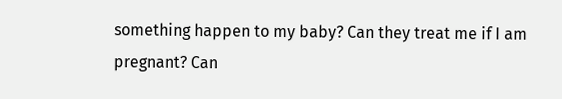something happen to my baby? Can they treat me if I am pregnant? Can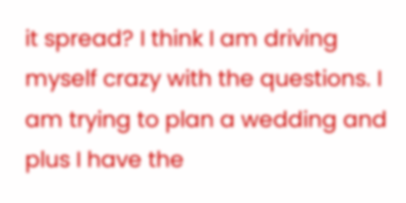it spread? I think I am driving myself crazy with the questions. I am trying to plan a wedding and plus I have the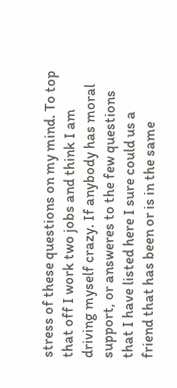stress of these questions on my mind. To top that off I work two jobs and think I am driving myself crazy. If anybody has moral support, or answeres to the few questions that I have listed here I sure could us a friend that has been or is in the same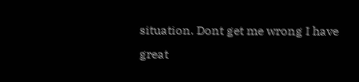situation. Dont get me wrong I have great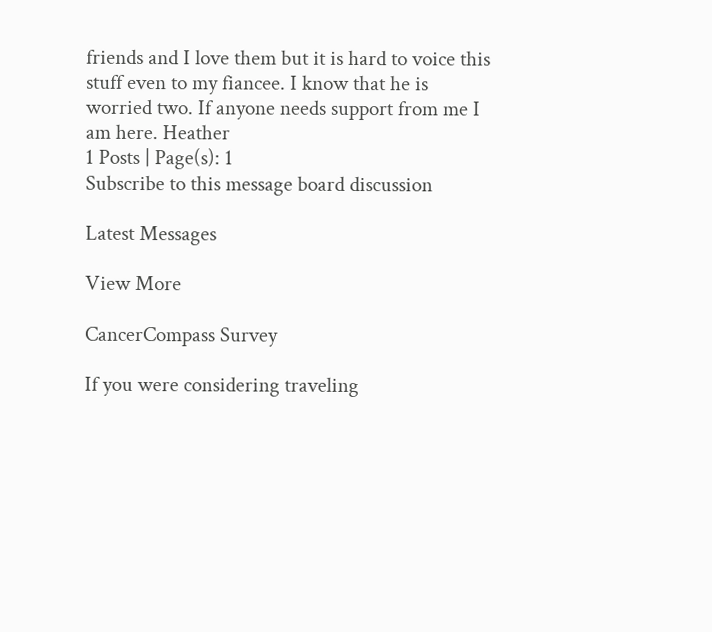friends and I love them but it is hard to voice this stuff even to my fiancee. I know that he is worried two. If anyone needs support from me I am here. Heather
1 Posts | Page(s): 1
Subscribe to this message board discussion

Latest Messages

View More

CancerCompass Survey

If you were considering traveling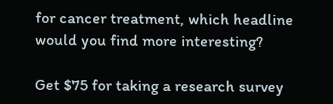for cancer treatment, which headline would you find more interesting?

Get $75 for taking a research survey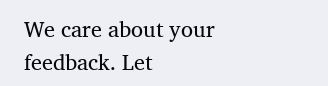We care about your feedback. Let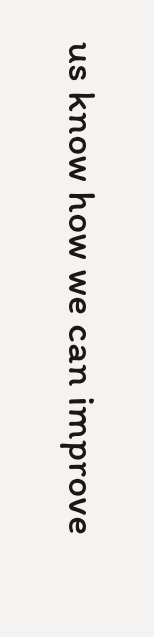us know how we can improve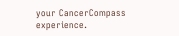your CancerCompass experience.